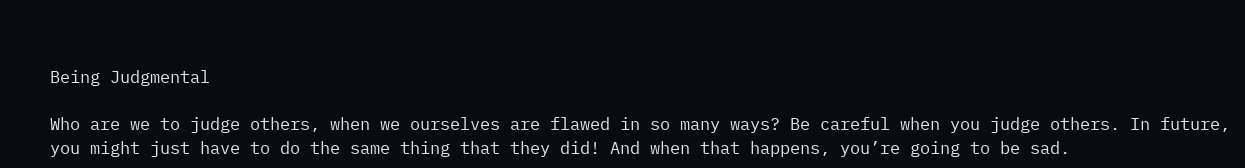Being Judgmental

Who are we to judge others, when we ourselves are flawed in so many ways? Be careful when you judge others. In future, you might just have to do the same thing that they did! And when that happens, you’re going to be sad.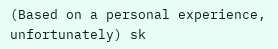(Based on a personal experience, unfortunately) sk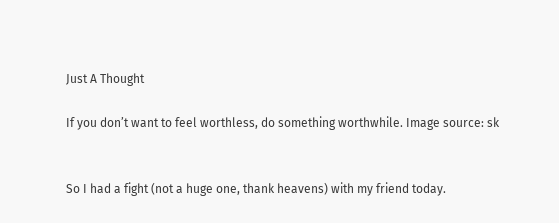Just A Thought

If you don’t want to feel worthless, do something worthwhile. Image source: sk


So I had a fight (not a huge one, thank heavens) with my friend today.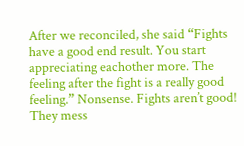After we reconciled, she said “Fights have a good end result. You start appreciating eachother more. The feeling after the fight is a really good feeling.” Nonsense. Fights aren’t good! They mess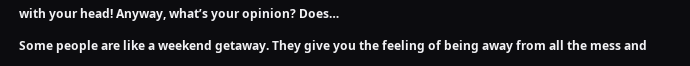with your head! Anyway, what’s your opinion? Does…

Some people are like a weekend getaway. They give you the feeling of being away from all the mess and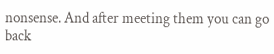nonsense. And after meeting them you can go back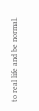to real life and be normal.